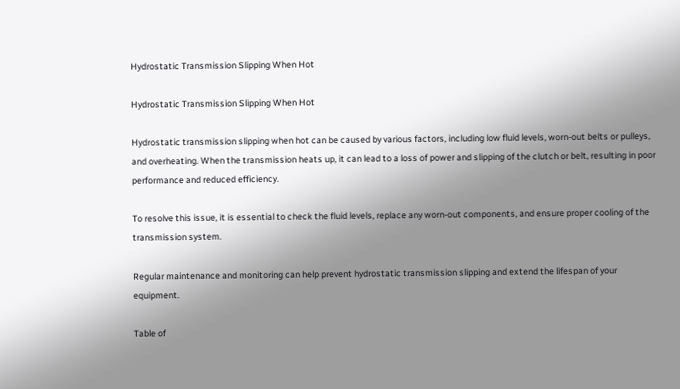Hydrostatic Transmission Slipping When Hot

Hydrostatic Transmission Slipping When Hot

Hydrostatic transmission slipping when hot can be caused by various factors, including low fluid levels, worn-out belts or pulleys, and overheating. When the transmission heats up, it can lead to a loss of power and slipping of the clutch or belt, resulting in poor performance and reduced efficiency.

To resolve this issue, it is essential to check the fluid levels, replace any worn-out components, and ensure proper cooling of the transmission system.

Regular maintenance and monitoring can help prevent hydrostatic transmission slipping and extend the lifespan of your equipment.

Table of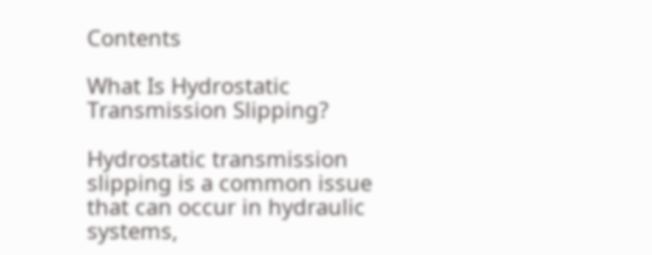Contents

What Is Hydrostatic Transmission Slipping?

Hydrostatic transmission slipping is a common issue that can occur in hydraulic systems,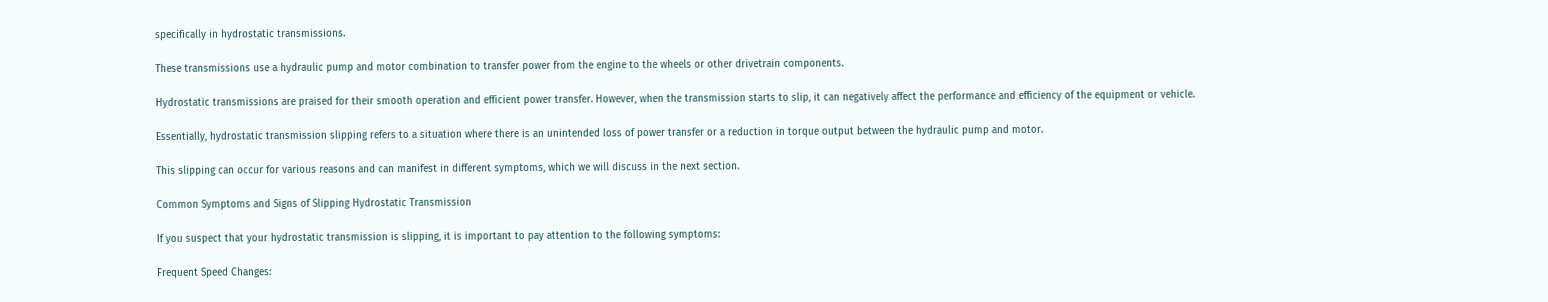specifically in hydrostatic transmissions.

These transmissions use a hydraulic pump and motor combination to transfer power from the engine to the wheels or other drivetrain components.

Hydrostatic transmissions are praised for their smooth operation and efficient power transfer. However, when the transmission starts to slip, it can negatively affect the performance and efficiency of the equipment or vehicle.

Essentially, hydrostatic transmission slipping refers to a situation where there is an unintended loss of power transfer or a reduction in torque output between the hydraulic pump and motor.

This slipping can occur for various reasons and can manifest in different symptoms, which we will discuss in the next section.

Common Symptoms and Signs of Slipping Hydrostatic Transmission

If you suspect that your hydrostatic transmission is slipping, it is important to pay attention to the following symptoms:

Frequent Speed Changes: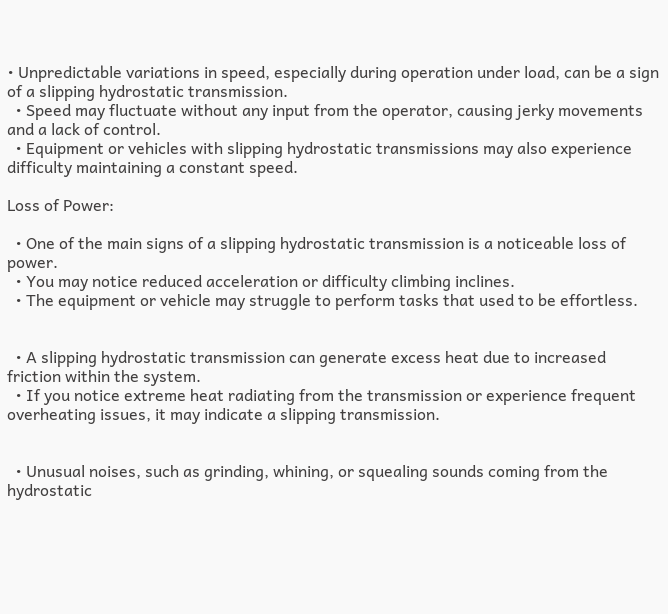• Unpredictable variations in speed, especially during operation under load, can be a sign of a slipping hydrostatic transmission.
  • Speed may fluctuate without any input from the operator, causing jerky movements and a lack of control.
  • Equipment or vehicles with slipping hydrostatic transmissions may also experience difficulty maintaining a constant speed.

Loss of Power:

  • One of the main signs of a slipping hydrostatic transmission is a noticeable loss of power.
  • You may notice reduced acceleration or difficulty climbing inclines.
  • The equipment or vehicle may struggle to perform tasks that used to be effortless.


  • A slipping hydrostatic transmission can generate excess heat due to increased friction within the system.
  • If you notice extreme heat radiating from the transmission or experience frequent overheating issues, it may indicate a slipping transmission.


  • Unusual noises, such as grinding, whining, or squealing sounds coming from the hydrostatic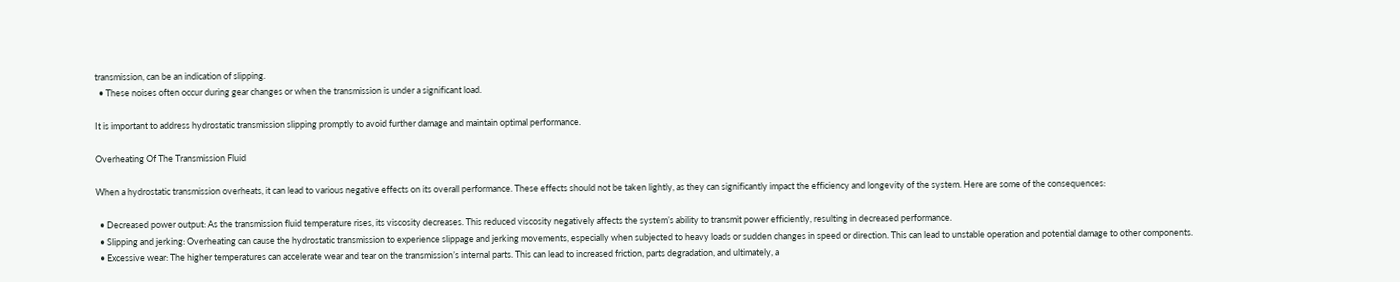transmission, can be an indication of slipping.
  • These noises often occur during gear changes or when the transmission is under a significant load.

It is important to address hydrostatic transmission slipping promptly to avoid further damage and maintain optimal performance.

Overheating Of The Transmission Fluid

When a hydrostatic transmission overheats, it can lead to various negative effects on its overall performance. These effects should not be taken lightly, as they can significantly impact the efficiency and longevity of the system. Here are some of the consequences:

  • Decreased power output: As the transmission fluid temperature rises, its viscosity decreases. This reduced viscosity negatively affects the system’s ability to transmit power efficiently, resulting in decreased performance.
  • Slipping and jerking: Overheating can cause the hydrostatic transmission to experience slippage and jerking movements, especially when subjected to heavy loads or sudden changes in speed or direction. This can lead to unstable operation and potential damage to other components.
  • Excessive wear: The higher temperatures can accelerate wear and tear on the transmission’s internal parts. This can lead to increased friction, parts degradation, and ultimately, a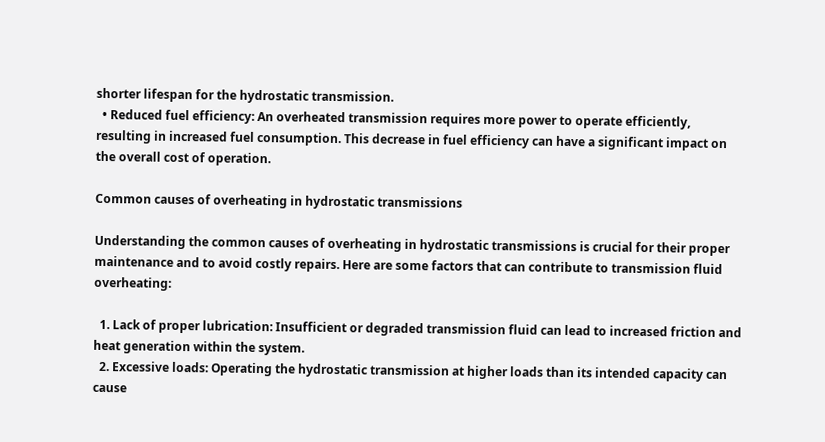shorter lifespan for the hydrostatic transmission.
  • Reduced fuel efficiency: An overheated transmission requires more power to operate efficiently, resulting in increased fuel consumption. This decrease in fuel efficiency can have a significant impact on the overall cost of operation.

Common causes of overheating in hydrostatic transmissions

Understanding the common causes of overheating in hydrostatic transmissions is crucial for their proper maintenance and to avoid costly repairs. Here are some factors that can contribute to transmission fluid overheating:

  1. Lack of proper lubrication: Insufficient or degraded transmission fluid can lead to increased friction and heat generation within the system.
  2. Excessive loads: Operating the hydrostatic transmission at higher loads than its intended capacity can cause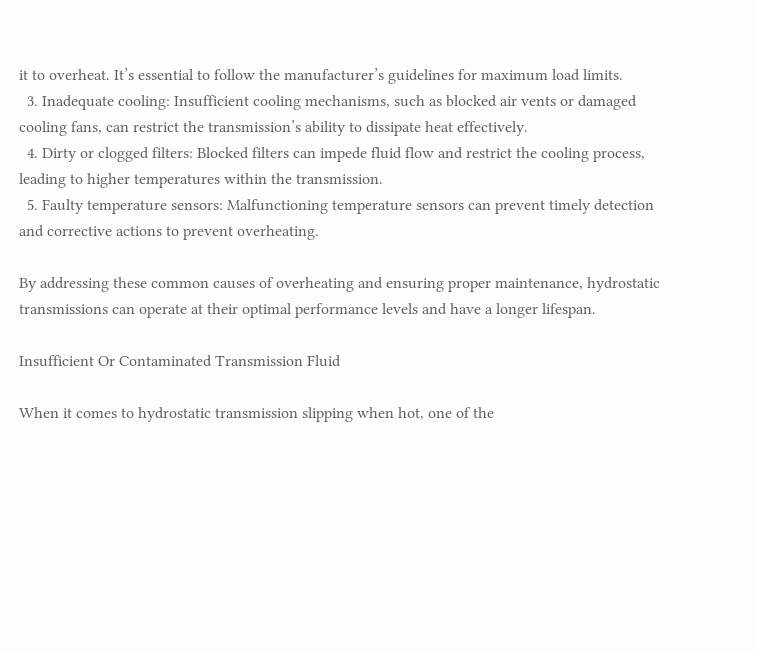it to overheat. It’s essential to follow the manufacturer’s guidelines for maximum load limits.
  3. Inadequate cooling: Insufficient cooling mechanisms, such as blocked air vents or damaged cooling fans, can restrict the transmission’s ability to dissipate heat effectively.
  4. Dirty or clogged filters: Blocked filters can impede fluid flow and restrict the cooling process, leading to higher temperatures within the transmission.
  5. Faulty temperature sensors: Malfunctioning temperature sensors can prevent timely detection and corrective actions to prevent overheating.

By addressing these common causes of overheating and ensuring proper maintenance, hydrostatic transmissions can operate at their optimal performance levels and have a longer lifespan.

Insufficient Or Contaminated Transmission Fluid

When it comes to hydrostatic transmission slipping when hot, one of the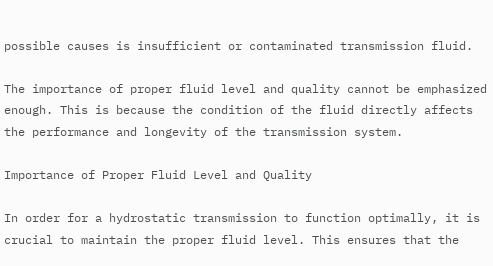possible causes is insufficient or contaminated transmission fluid.

The importance of proper fluid level and quality cannot be emphasized enough. This is because the condition of the fluid directly affects the performance and longevity of the transmission system.

Importance of Proper Fluid Level and Quality

In order for a hydrostatic transmission to function optimally, it is crucial to maintain the proper fluid level. This ensures that the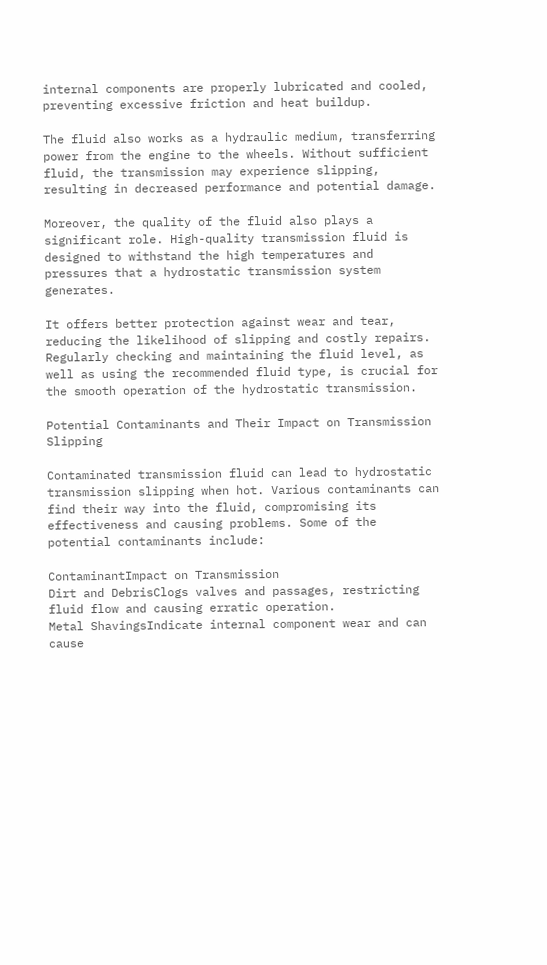internal components are properly lubricated and cooled, preventing excessive friction and heat buildup.

The fluid also works as a hydraulic medium, transferring power from the engine to the wheels. Without sufficient fluid, the transmission may experience slipping, resulting in decreased performance and potential damage.

Moreover, the quality of the fluid also plays a significant role. High-quality transmission fluid is designed to withstand the high temperatures and pressures that a hydrostatic transmission system generates.

It offers better protection against wear and tear, reducing the likelihood of slipping and costly repairs. Regularly checking and maintaining the fluid level, as well as using the recommended fluid type, is crucial for the smooth operation of the hydrostatic transmission.

Potential Contaminants and Their Impact on Transmission Slipping

Contaminated transmission fluid can lead to hydrostatic transmission slipping when hot. Various contaminants can find their way into the fluid, compromising its effectiveness and causing problems. Some of the potential contaminants include:

ContaminantImpact on Transmission
Dirt and DebrisClogs valves and passages, restricting fluid flow and causing erratic operation.
Metal ShavingsIndicate internal component wear and can cause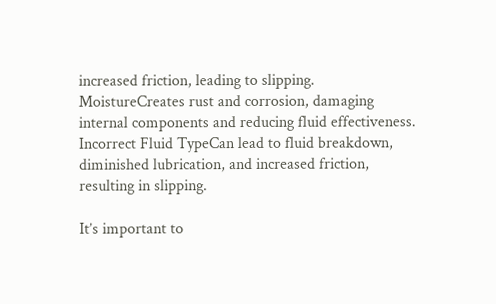increased friction, leading to slipping.
MoistureCreates rust and corrosion, damaging internal components and reducing fluid effectiveness.
Incorrect Fluid TypeCan lead to fluid breakdown, diminished lubrication, and increased friction, resulting in slipping.

It’s important to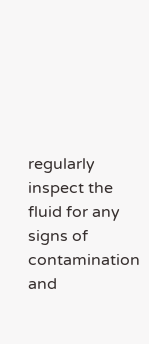regularly inspect the fluid for any signs of contamination and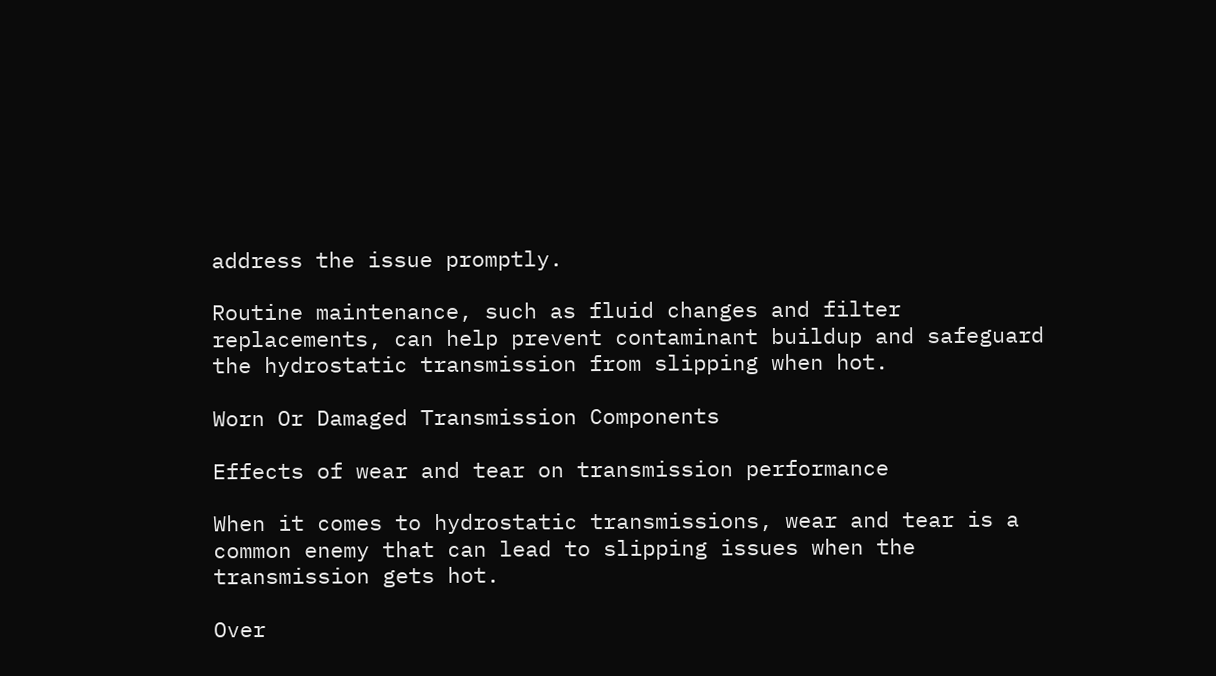address the issue promptly.

Routine maintenance, such as fluid changes and filter replacements, can help prevent contaminant buildup and safeguard the hydrostatic transmission from slipping when hot.

Worn Or Damaged Transmission Components

Effects of wear and tear on transmission performance

When it comes to hydrostatic transmissions, wear and tear is a common enemy that can lead to slipping issues when the transmission gets hot.

Over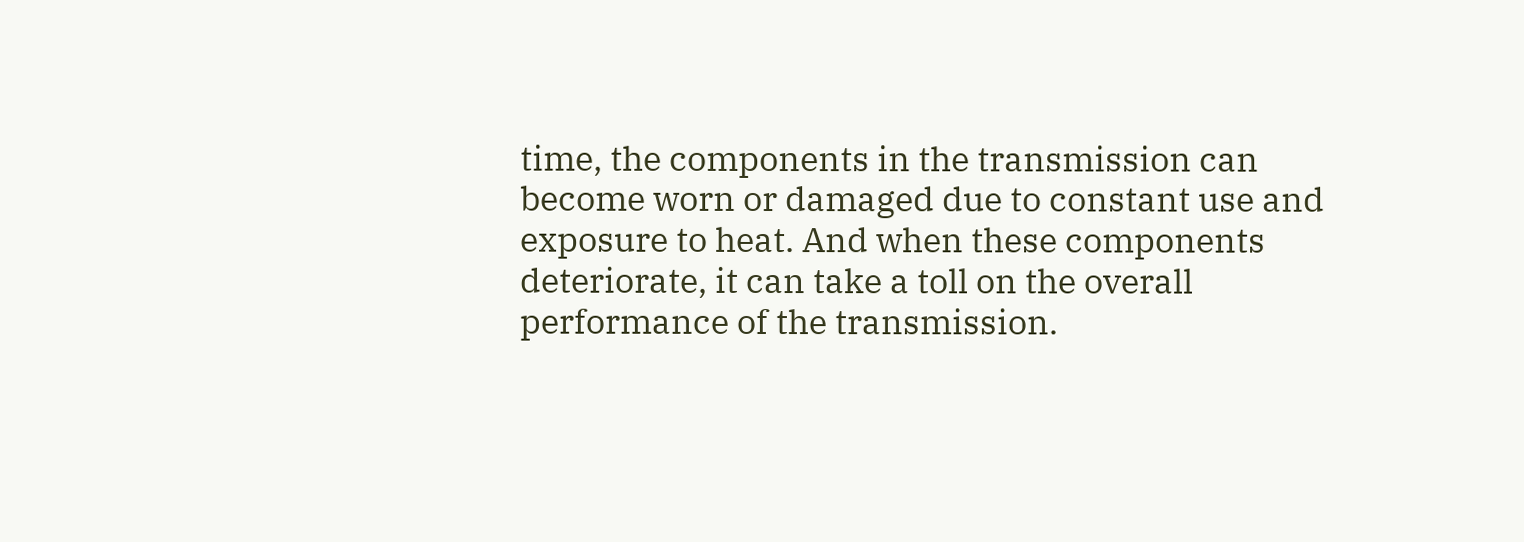time, the components in the transmission can become worn or damaged due to constant use and exposure to heat. And when these components deteriorate, it can take a toll on the overall performance of the transmission.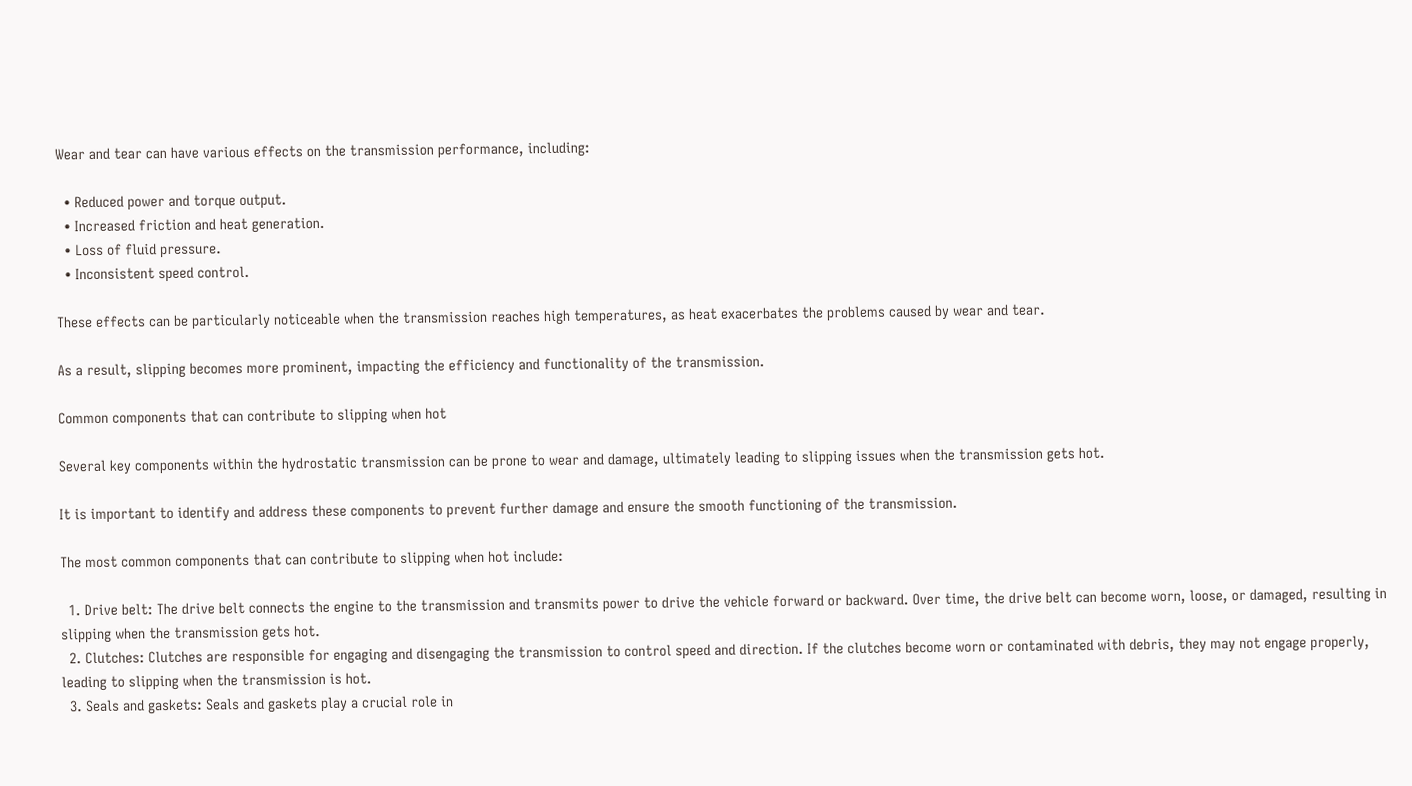Wear and tear can have various effects on the transmission performance, including:

  • Reduced power and torque output.
  • Increased friction and heat generation.
  • Loss of fluid pressure.
  • Inconsistent speed control.

These effects can be particularly noticeable when the transmission reaches high temperatures, as heat exacerbates the problems caused by wear and tear.

As a result, slipping becomes more prominent, impacting the efficiency and functionality of the transmission.

Common components that can contribute to slipping when hot

Several key components within the hydrostatic transmission can be prone to wear and damage, ultimately leading to slipping issues when the transmission gets hot.

It is important to identify and address these components to prevent further damage and ensure the smooth functioning of the transmission.

The most common components that can contribute to slipping when hot include:

  1. Drive belt: The drive belt connects the engine to the transmission and transmits power to drive the vehicle forward or backward. Over time, the drive belt can become worn, loose, or damaged, resulting in slipping when the transmission gets hot.
  2. Clutches: Clutches are responsible for engaging and disengaging the transmission to control speed and direction. If the clutches become worn or contaminated with debris, they may not engage properly, leading to slipping when the transmission is hot.
  3. Seals and gaskets: Seals and gaskets play a crucial role in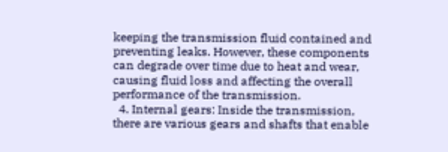keeping the transmission fluid contained and preventing leaks. However, these components can degrade over time due to heat and wear, causing fluid loss and affecting the overall performance of the transmission.
  4. Internal gears: Inside the transmission, there are various gears and shafts that enable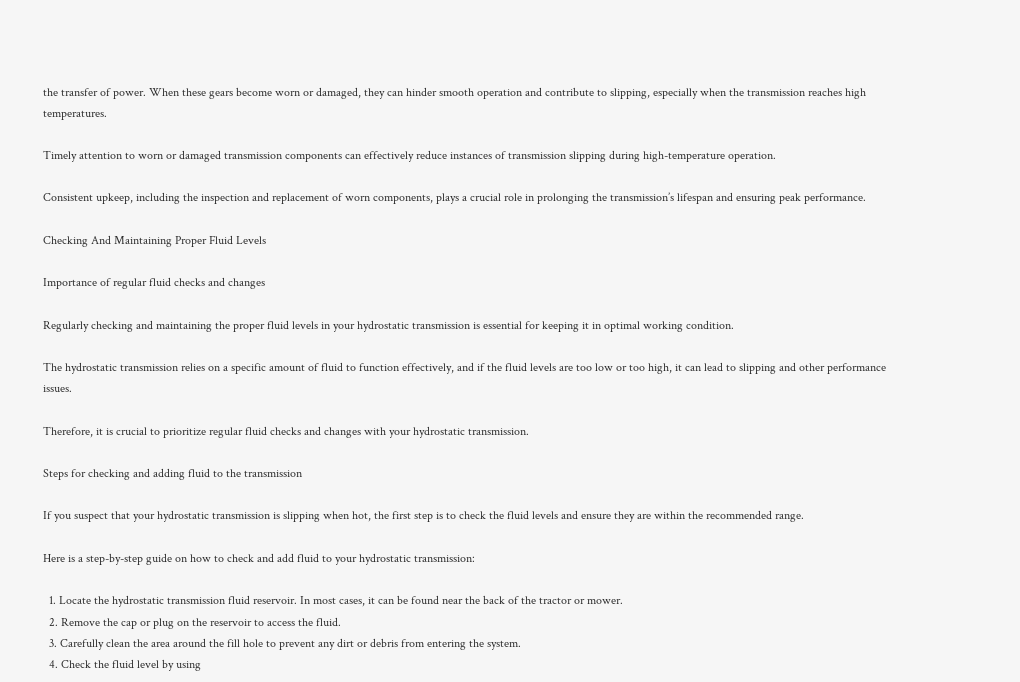the transfer of power. When these gears become worn or damaged, they can hinder smooth operation and contribute to slipping, especially when the transmission reaches high temperatures.

Timely attention to worn or damaged transmission components can effectively reduce instances of transmission slipping during high-temperature operation.

Consistent upkeep, including the inspection and replacement of worn components, plays a crucial role in prolonging the transmission’s lifespan and ensuring peak performance.

Checking And Maintaining Proper Fluid Levels

Importance of regular fluid checks and changes

Regularly checking and maintaining the proper fluid levels in your hydrostatic transmission is essential for keeping it in optimal working condition.

The hydrostatic transmission relies on a specific amount of fluid to function effectively, and if the fluid levels are too low or too high, it can lead to slipping and other performance issues.

Therefore, it is crucial to prioritize regular fluid checks and changes with your hydrostatic transmission.

Steps for checking and adding fluid to the transmission

If you suspect that your hydrostatic transmission is slipping when hot, the first step is to check the fluid levels and ensure they are within the recommended range.

Here is a step-by-step guide on how to check and add fluid to your hydrostatic transmission:

  1. Locate the hydrostatic transmission fluid reservoir. In most cases, it can be found near the back of the tractor or mower.
  2. Remove the cap or plug on the reservoir to access the fluid.
  3. Carefully clean the area around the fill hole to prevent any dirt or debris from entering the system.
  4. Check the fluid level by using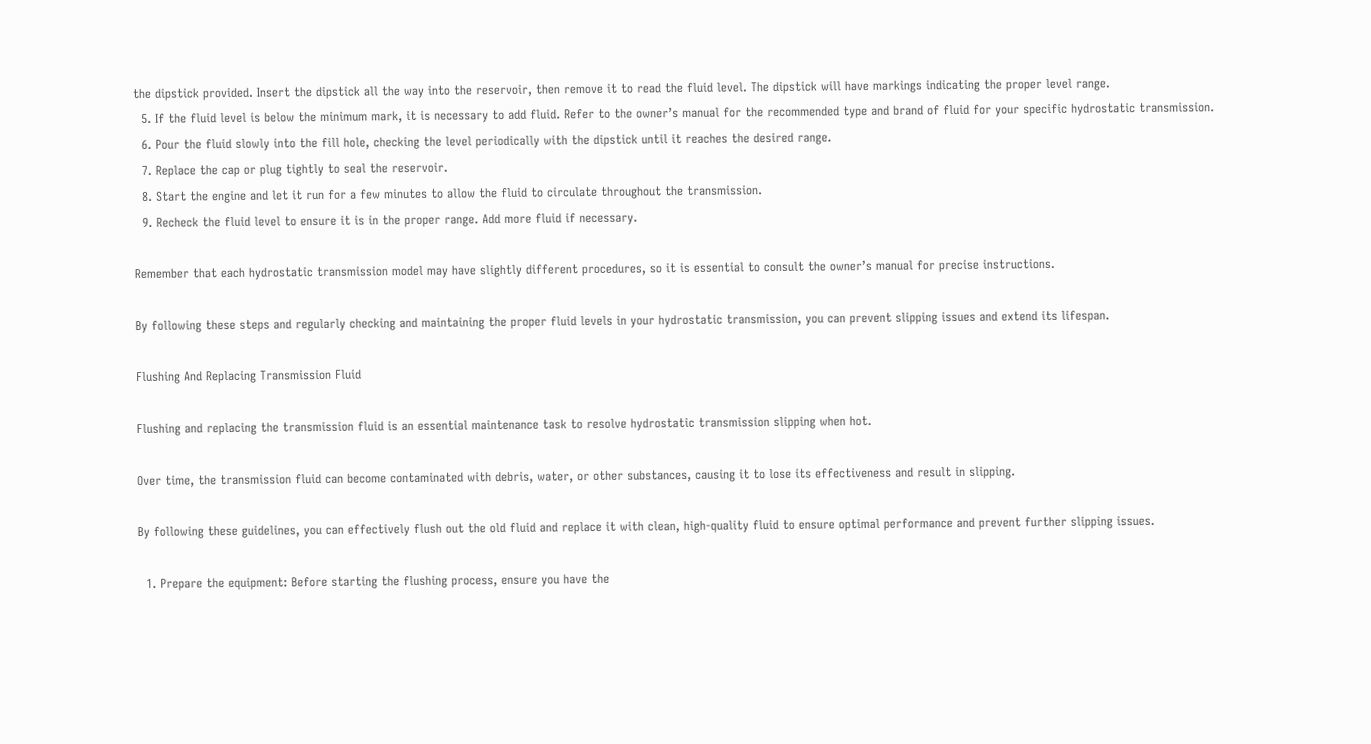the dipstick provided. Insert the dipstick all the way into the reservoir, then remove it to read the fluid level. The dipstick will have markings indicating the proper level range.
  5. If the fluid level is below the minimum mark, it is necessary to add fluid. Refer to the owner’s manual for the recommended type and brand of fluid for your specific hydrostatic transmission.
  6. Pour the fluid slowly into the fill hole, checking the level periodically with the dipstick until it reaches the desired range.
  7. Replace the cap or plug tightly to seal the reservoir.
  8. Start the engine and let it run for a few minutes to allow the fluid to circulate throughout the transmission.
  9. Recheck the fluid level to ensure it is in the proper range. Add more fluid if necessary.

Remember that each hydrostatic transmission model may have slightly different procedures, so it is essential to consult the owner’s manual for precise instructions.

By following these steps and regularly checking and maintaining the proper fluid levels in your hydrostatic transmission, you can prevent slipping issues and extend its lifespan.

Flushing And Replacing Transmission Fluid

Flushing and replacing the transmission fluid is an essential maintenance task to resolve hydrostatic transmission slipping when hot.

Over time, the transmission fluid can become contaminated with debris, water, or other substances, causing it to lose its effectiveness and result in slipping.

By following these guidelines, you can effectively flush out the old fluid and replace it with clean, high-quality fluid to ensure optimal performance and prevent further slipping issues.

  1. Prepare the equipment: Before starting the flushing process, ensure you have the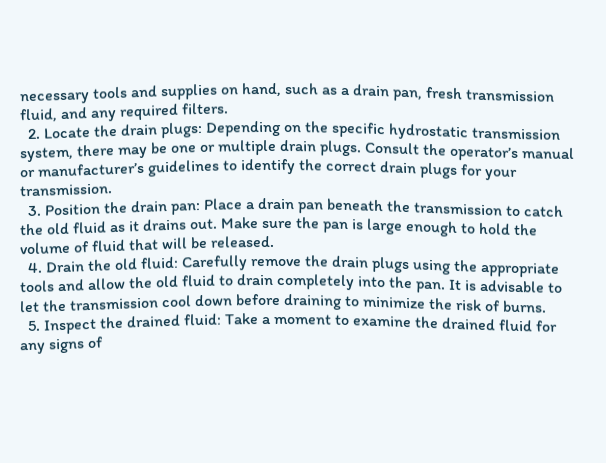necessary tools and supplies on hand, such as a drain pan, fresh transmission fluid, and any required filters.
  2. Locate the drain plugs: Depending on the specific hydrostatic transmission system, there may be one or multiple drain plugs. Consult the operator’s manual or manufacturer’s guidelines to identify the correct drain plugs for your transmission.
  3. Position the drain pan: Place a drain pan beneath the transmission to catch the old fluid as it drains out. Make sure the pan is large enough to hold the volume of fluid that will be released.
  4. Drain the old fluid: Carefully remove the drain plugs using the appropriate tools and allow the old fluid to drain completely into the pan. It is advisable to let the transmission cool down before draining to minimize the risk of burns.
  5. Inspect the drained fluid: Take a moment to examine the drained fluid for any signs of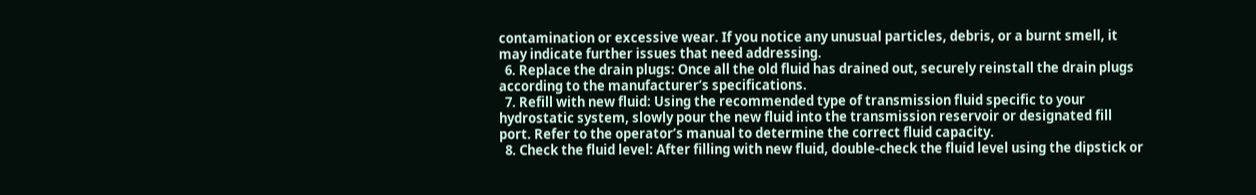contamination or excessive wear. If you notice any unusual particles, debris, or a burnt smell, it may indicate further issues that need addressing.
  6. Replace the drain plugs: Once all the old fluid has drained out, securely reinstall the drain plugs according to the manufacturer’s specifications.
  7. Refill with new fluid: Using the recommended type of transmission fluid specific to your hydrostatic system, slowly pour the new fluid into the transmission reservoir or designated fill port. Refer to the operator’s manual to determine the correct fluid capacity.
  8. Check the fluid level: After filling with new fluid, double-check the fluid level using the dipstick or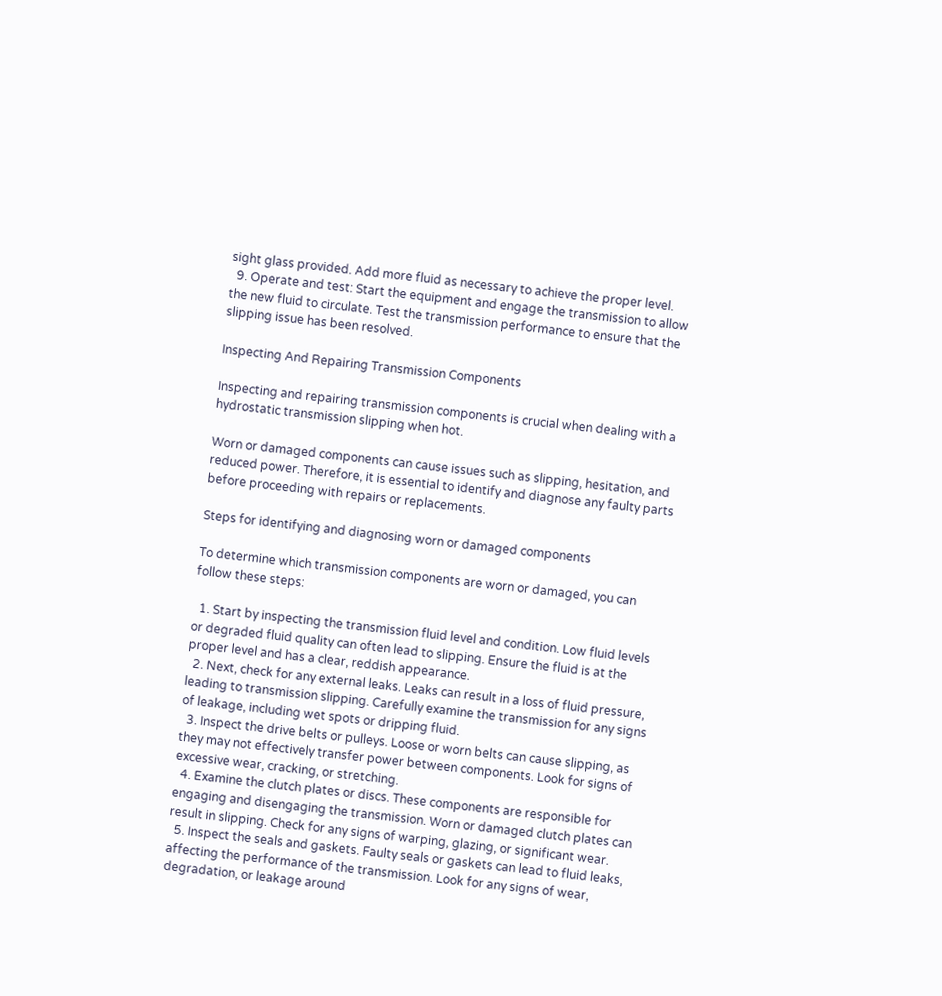sight glass provided. Add more fluid as necessary to achieve the proper level.
  9. Operate and test: Start the equipment and engage the transmission to allow the new fluid to circulate. Test the transmission performance to ensure that the slipping issue has been resolved.

Inspecting And Repairing Transmission Components

Inspecting and repairing transmission components is crucial when dealing with a hydrostatic transmission slipping when hot.

Worn or damaged components can cause issues such as slipping, hesitation, and reduced power. Therefore, it is essential to identify and diagnose any faulty parts before proceeding with repairs or replacements.

Steps for identifying and diagnosing worn or damaged components

To determine which transmission components are worn or damaged, you can follow these steps:

  1. Start by inspecting the transmission fluid level and condition. Low fluid levels or degraded fluid quality can often lead to slipping. Ensure the fluid is at the proper level and has a clear, reddish appearance.
  2. Next, check for any external leaks. Leaks can result in a loss of fluid pressure, leading to transmission slipping. Carefully examine the transmission for any signs of leakage, including wet spots or dripping fluid.
  3. Inspect the drive belts or pulleys. Loose or worn belts can cause slipping, as they may not effectively transfer power between components. Look for signs of excessive wear, cracking, or stretching.
  4. Examine the clutch plates or discs. These components are responsible for engaging and disengaging the transmission. Worn or damaged clutch plates can result in slipping. Check for any signs of warping, glazing, or significant wear.
  5. Inspect the seals and gaskets. Faulty seals or gaskets can lead to fluid leaks, affecting the performance of the transmission. Look for any signs of wear, degradation, or leakage around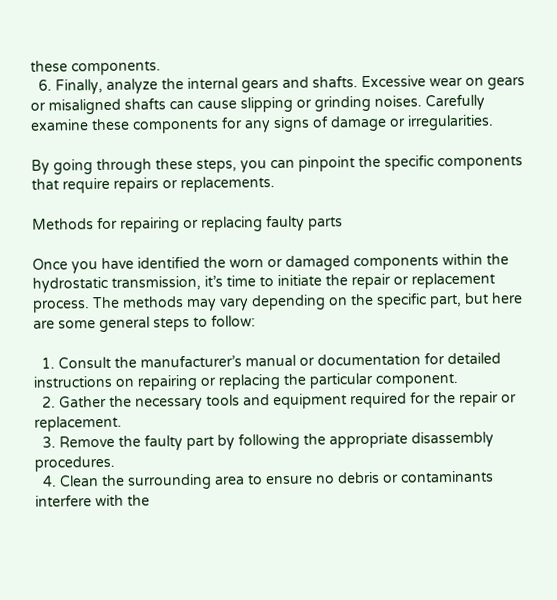these components.
  6. Finally, analyze the internal gears and shafts. Excessive wear on gears or misaligned shafts can cause slipping or grinding noises. Carefully examine these components for any signs of damage or irregularities.

By going through these steps, you can pinpoint the specific components that require repairs or replacements.

Methods for repairing or replacing faulty parts

Once you have identified the worn or damaged components within the hydrostatic transmission, it’s time to initiate the repair or replacement process. The methods may vary depending on the specific part, but here are some general steps to follow:

  1. Consult the manufacturer’s manual or documentation for detailed instructions on repairing or replacing the particular component.
  2. Gather the necessary tools and equipment required for the repair or replacement.
  3. Remove the faulty part by following the appropriate disassembly procedures.
  4. Clean the surrounding area to ensure no debris or contaminants interfere with the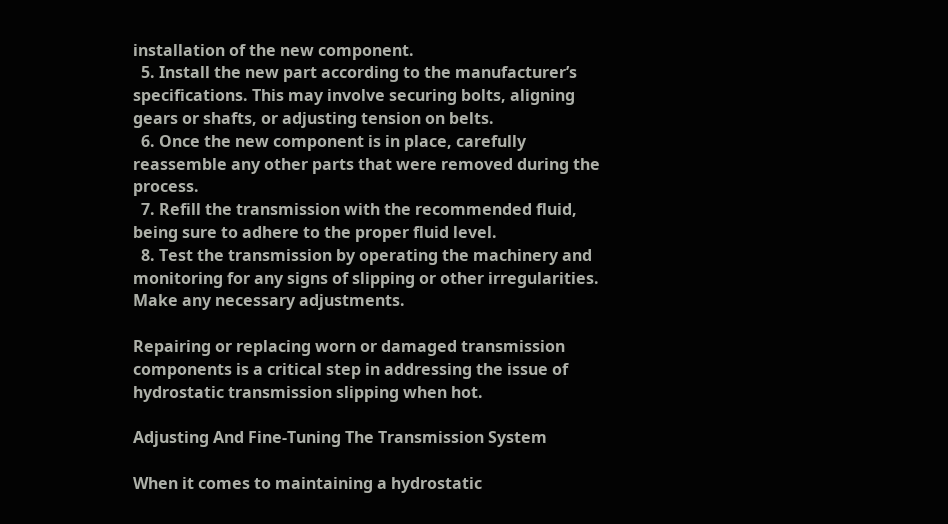installation of the new component.
  5. Install the new part according to the manufacturer’s specifications. This may involve securing bolts, aligning gears or shafts, or adjusting tension on belts.
  6. Once the new component is in place, carefully reassemble any other parts that were removed during the process.
  7. Refill the transmission with the recommended fluid, being sure to adhere to the proper fluid level.
  8. Test the transmission by operating the machinery and monitoring for any signs of slipping or other irregularities. Make any necessary adjustments.

Repairing or replacing worn or damaged transmission components is a critical step in addressing the issue of hydrostatic transmission slipping when hot.

Adjusting And Fine-Tuning The Transmission System

When it comes to maintaining a hydrostatic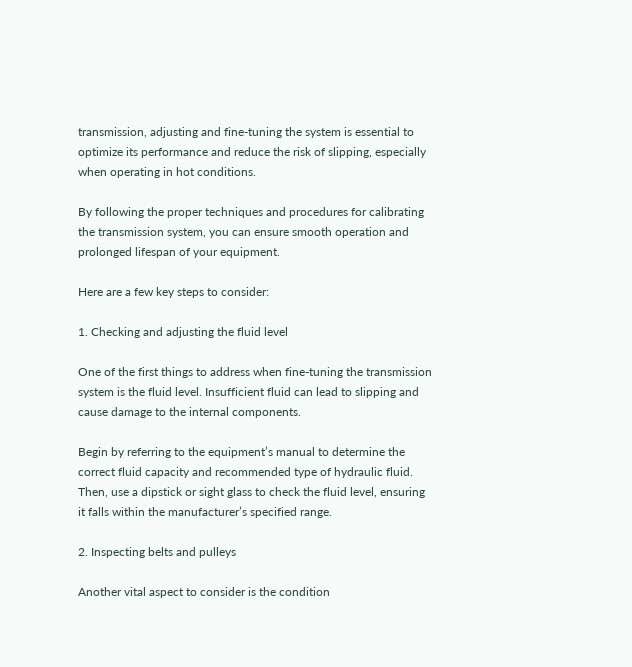transmission, adjusting and fine-tuning the system is essential to optimize its performance and reduce the risk of slipping, especially when operating in hot conditions.

By following the proper techniques and procedures for calibrating the transmission system, you can ensure smooth operation and prolonged lifespan of your equipment.

Here are a few key steps to consider:

1. Checking and adjusting the fluid level

One of the first things to address when fine-tuning the transmission system is the fluid level. Insufficient fluid can lead to slipping and cause damage to the internal components.

Begin by referring to the equipment’s manual to determine the correct fluid capacity and recommended type of hydraulic fluid. Then, use a dipstick or sight glass to check the fluid level, ensuring it falls within the manufacturer’s specified range.

2. Inspecting belts and pulleys

Another vital aspect to consider is the condition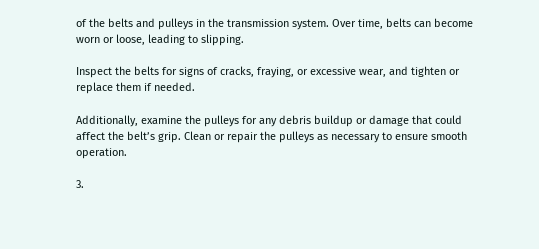of the belts and pulleys in the transmission system. Over time, belts can become worn or loose, leading to slipping.

Inspect the belts for signs of cracks, fraying, or excessive wear, and tighten or replace them if needed.

Additionally, examine the pulleys for any debris buildup or damage that could affect the belt’s grip. Clean or repair the pulleys as necessary to ensure smooth operation.

3.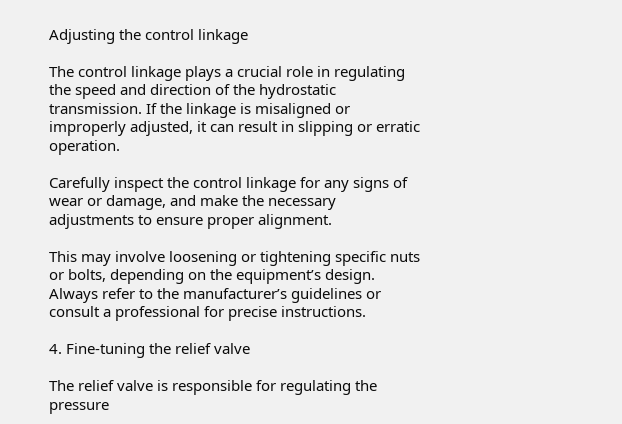Adjusting the control linkage

The control linkage plays a crucial role in regulating the speed and direction of the hydrostatic transmission. If the linkage is misaligned or improperly adjusted, it can result in slipping or erratic operation.

Carefully inspect the control linkage for any signs of wear or damage, and make the necessary adjustments to ensure proper alignment.

This may involve loosening or tightening specific nuts or bolts, depending on the equipment’s design. Always refer to the manufacturer’s guidelines or consult a professional for precise instructions.

4. Fine-tuning the relief valve

The relief valve is responsible for regulating the pressure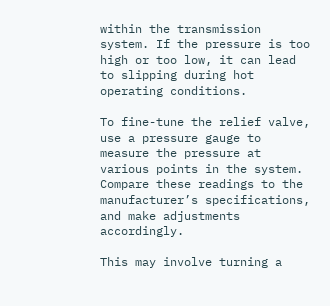within the transmission system. If the pressure is too high or too low, it can lead to slipping during hot operating conditions.

To fine-tune the relief valve, use a pressure gauge to measure the pressure at various points in the system. Compare these readings to the manufacturer’s specifications, and make adjustments accordingly.

This may involve turning a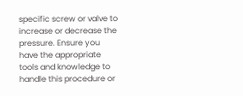specific screw or valve to increase or decrease the pressure. Ensure you have the appropriate tools and knowledge to handle this procedure or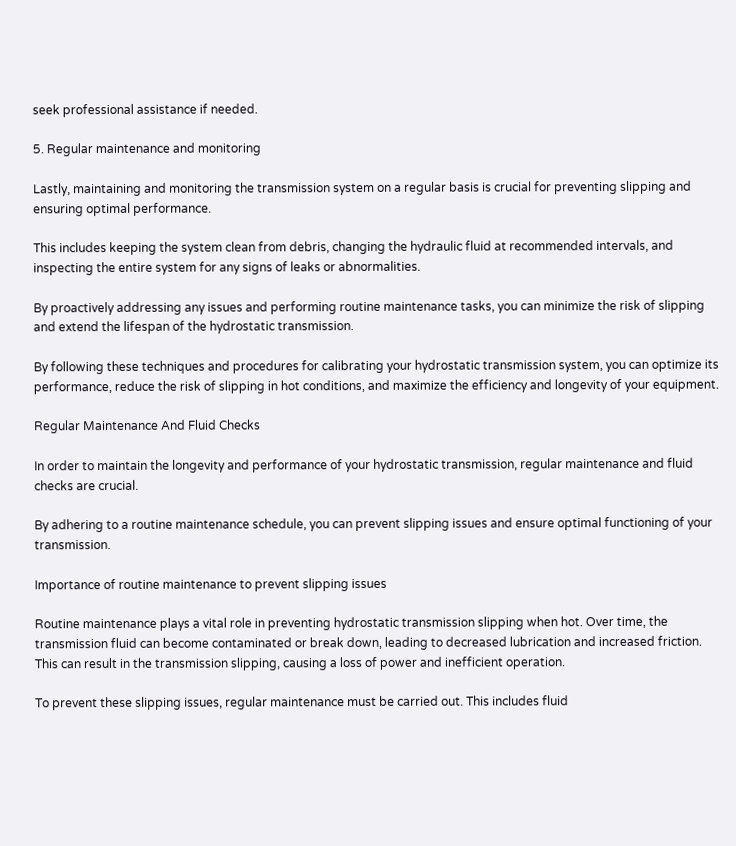seek professional assistance if needed.

5. Regular maintenance and monitoring

Lastly, maintaining and monitoring the transmission system on a regular basis is crucial for preventing slipping and ensuring optimal performance.

This includes keeping the system clean from debris, changing the hydraulic fluid at recommended intervals, and inspecting the entire system for any signs of leaks or abnormalities.

By proactively addressing any issues and performing routine maintenance tasks, you can minimize the risk of slipping and extend the lifespan of the hydrostatic transmission.

By following these techniques and procedures for calibrating your hydrostatic transmission system, you can optimize its performance, reduce the risk of slipping in hot conditions, and maximize the efficiency and longevity of your equipment.

Regular Maintenance And Fluid Checks

In order to maintain the longevity and performance of your hydrostatic transmission, regular maintenance and fluid checks are crucial.

By adhering to a routine maintenance schedule, you can prevent slipping issues and ensure optimal functioning of your transmission.

Importance of routine maintenance to prevent slipping issues

Routine maintenance plays a vital role in preventing hydrostatic transmission slipping when hot. Over time, the transmission fluid can become contaminated or break down, leading to decreased lubrication and increased friction. This can result in the transmission slipping, causing a loss of power and inefficient operation.

To prevent these slipping issues, regular maintenance must be carried out. This includes fluid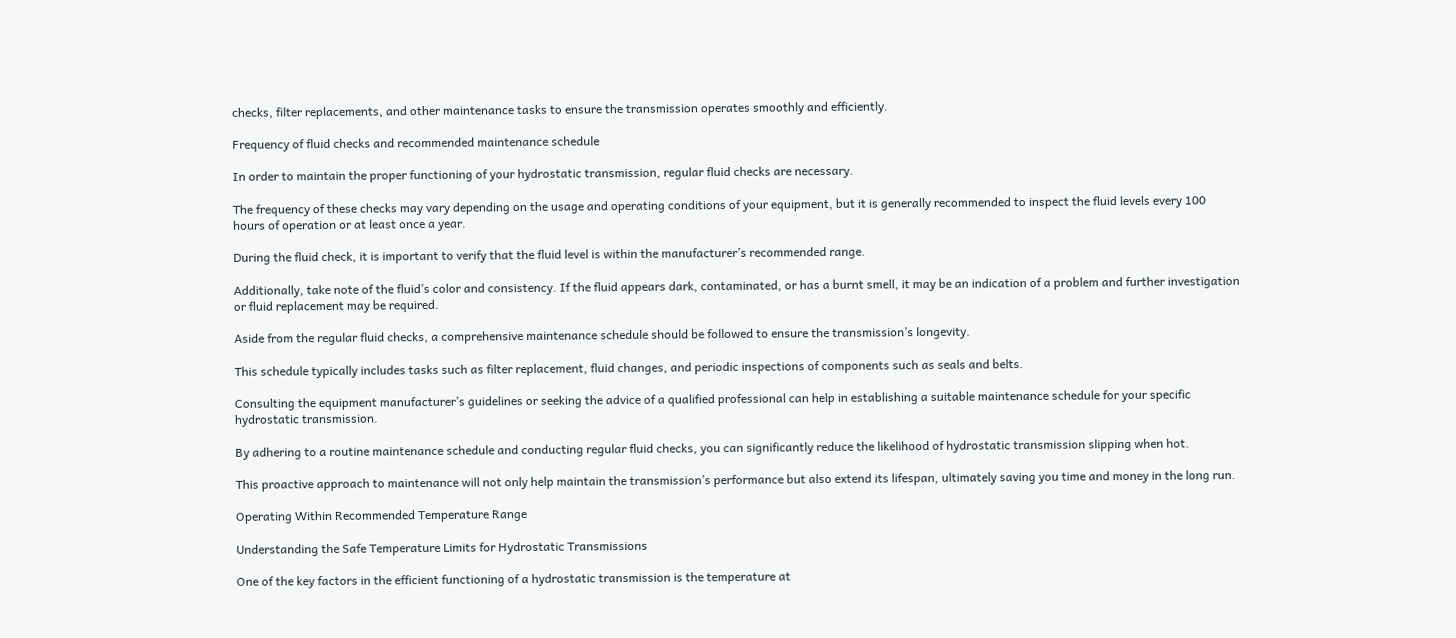checks, filter replacements, and other maintenance tasks to ensure the transmission operates smoothly and efficiently.

Frequency of fluid checks and recommended maintenance schedule

In order to maintain the proper functioning of your hydrostatic transmission, regular fluid checks are necessary.

The frequency of these checks may vary depending on the usage and operating conditions of your equipment, but it is generally recommended to inspect the fluid levels every 100 hours of operation or at least once a year.

During the fluid check, it is important to verify that the fluid level is within the manufacturer’s recommended range.

Additionally, take note of the fluid’s color and consistency. If the fluid appears dark, contaminated, or has a burnt smell, it may be an indication of a problem and further investigation or fluid replacement may be required.

Aside from the regular fluid checks, a comprehensive maintenance schedule should be followed to ensure the transmission’s longevity.

This schedule typically includes tasks such as filter replacement, fluid changes, and periodic inspections of components such as seals and belts.

Consulting the equipment manufacturer’s guidelines or seeking the advice of a qualified professional can help in establishing a suitable maintenance schedule for your specific hydrostatic transmission.

By adhering to a routine maintenance schedule and conducting regular fluid checks, you can significantly reduce the likelihood of hydrostatic transmission slipping when hot.

This proactive approach to maintenance will not only help maintain the transmission’s performance but also extend its lifespan, ultimately saving you time and money in the long run.

Operating Within Recommended Temperature Range

Understanding the Safe Temperature Limits for Hydrostatic Transmissions

One of the key factors in the efficient functioning of a hydrostatic transmission is the temperature at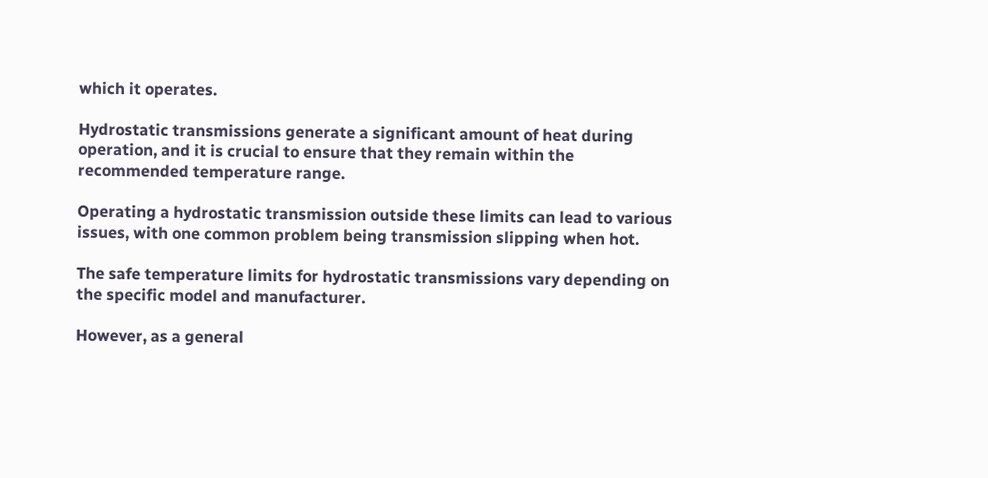which it operates.

Hydrostatic transmissions generate a significant amount of heat during operation, and it is crucial to ensure that they remain within the recommended temperature range.

Operating a hydrostatic transmission outside these limits can lead to various issues, with one common problem being transmission slipping when hot.

The safe temperature limits for hydrostatic transmissions vary depending on the specific model and manufacturer.

However, as a general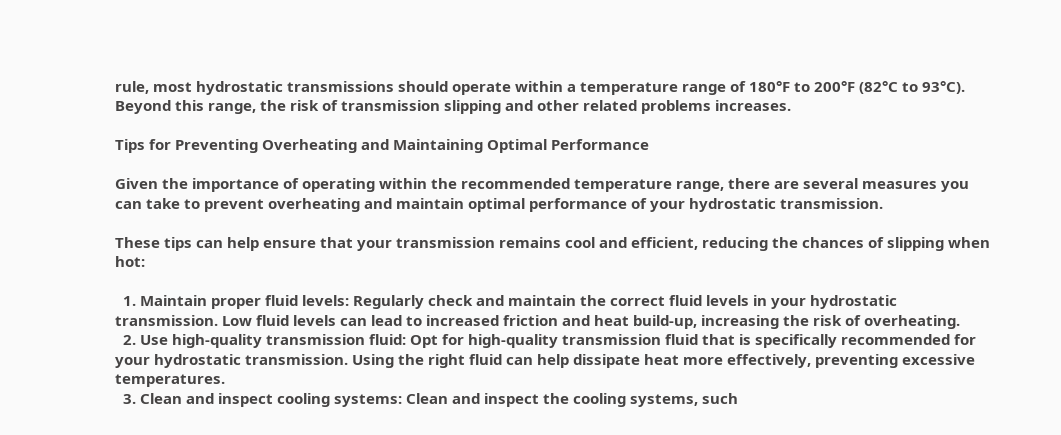rule, most hydrostatic transmissions should operate within a temperature range of 180°F to 200°F (82°C to 93°C). Beyond this range, the risk of transmission slipping and other related problems increases.

Tips for Preventing Overheating and Maintaining Optimal Performance

Given the importance of operating within the recommended temperature range, there are several measures you can take to prevent overheating and maintain optimal performance of your hydrostatic transmission.

These tips can help ensure that your transmission remains cool and efficient, reducing the chances of slipping when hot:

  1. Maintain proper fluid levels: Regularly check and maintain the correct fluid levels in your hydrostatic transmission. Low fluid levels can lead to increased friction and heat build-up, increasing the risk of overheating.
  2. Use high-quality transmission fluid: Opt for high-quality transmission fluid that is specifically recommended for your hydrostatic transmission. Using the right fluid can help dissipate heat more effectively, preventing excessive temperatures.
  3. Clean and inspect cooling systems: Clean and inspect the cooling systems, such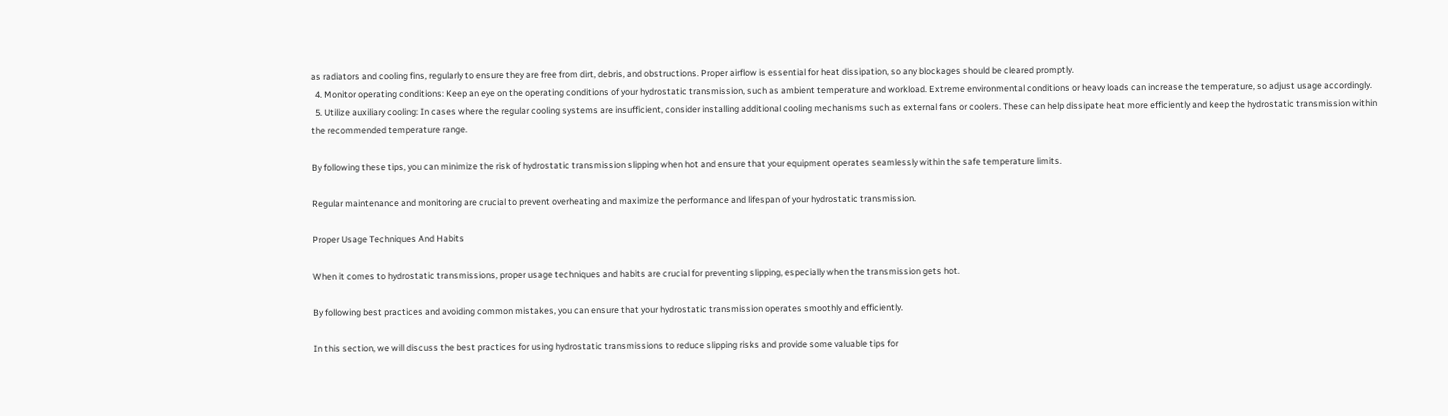as radiators and cooling fins, regularly to ensure they are free from dirt, debris, and obstructions. Proper airflow is essential for heat dissipation, so any blockages should be cleared promptly.
  4. Monitor operating conditions: Keep an eye on the operating conditions of your hydrostatic transmission, such as ambient temperature and workload. Extreme environmental conditions or heavy loads can increase the temperature, so adjust usage accordingly.
  5. Utilize auxiliary cooling: In cases where the regular cooling systems are insufficient, consider installing additional cooling mechanisms such as external fans or coolers. These can help dissipate heat more efficiently and keep the hydrostatic transmission within the recommended temperature range.

By following these tips, you can minimize the risk of hydrostatic transmission slipping when hot and ensure that your equipment operates seamlessly within the safe temperature limits.

Regular maintenance and monitoring are crucial to prevent overheating and maximize the performance and lifespan of your hydrostatic transmission.

Proper Usage Techniques And Habits

When it comes to hydrostatic transmissions, proper usage techniques and habits are crucial for preventing slipping, especially when the transmission gets hot.

By following best practices and avoiding common mistakes, you can ensure that your hydrostatic transmission operates smoothly and efficiently.

In this section, we will discuss the best practices for using hydrostatic transmissions to reduce slipping risks and provide some valuable tips for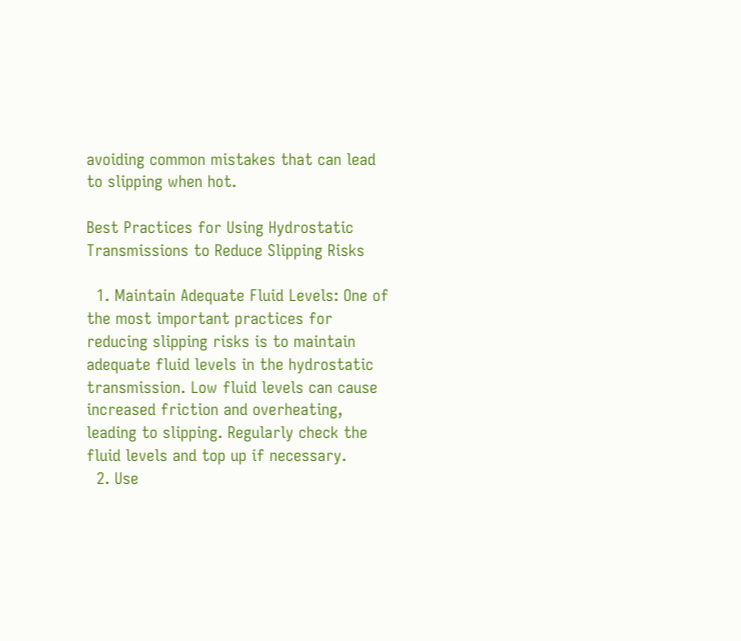avoiding common mistakes that can lead to slipping when hot.

Best Practices for Using Hydrostatic Transmissions to Reduce Slipping Risks

  1. Maintain Adequate Fluid Levels: One of the most important practices for reducing slipping risks is to maintain adequate fluid levels in the hydrostatic transmission. Low fluid levels can cause increased friction and overheating, leading to slipping. Regularly check the fluid levels and top up if necessary.
  2. Use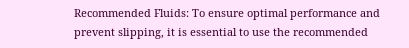Recommended Fluids: To ensure optimal performance and prevent slipping, it is essential to use the recommended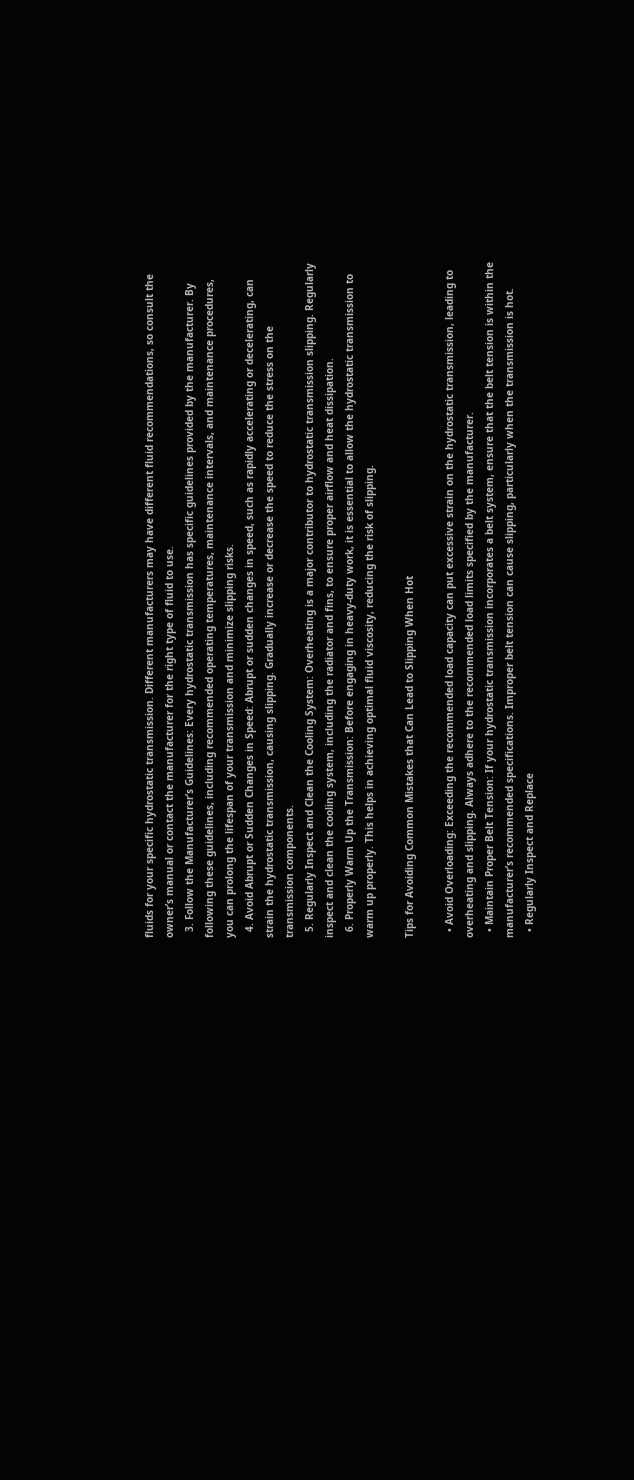fluids for your specific hydrostatic transmission. Different manufacturers may have different fluid recommendations, so consult the owner’s manual or contact the manufacturer for the right type of fluid to use.
  3. Follow the Manufacturer’s Guidelines: Every hydrostatic transmission has specific guidelines provided by the manufacturer. By following these guidelines, including recommended operating temperatures, maintenance intervals, and maintenance procedures, you can prolong the lifespan of your transmission and minimize slipping risks.
  4. Avoid Abrupt or Sudden Changes in Speed: Abrupt or sudden changes in speed, such as rapidly accelerating or decelerating, can strain the hydrostatic transmission, causing slipping. Gradually increase or decrease the speed to reduce the stress on the transmission components.
  5. Regularly Inspect and Clean the Cooling System: Overheating is a major contributor to hydrostatic transmission slipping. Regularly inspect and clean the cooling system, including the radiator and fins, to ensure proper airflow and heat dissipation.
  6. Properly Warm Up the Transmission: Before engaging in heavy-duty work, it is essential to allow the hydrostatic transmission to warm up properly. This helps in achieving optimal fluid viscosity, reducing the risk of slipping.

Tips for Avoiding Common Mistakes that Can Lead to Slipping When Hot

  • Avoid Overloading: Exceeding the recommended load capacity can put excessive strain on the hydrostatic transmission, leading to overheating and slipping. Always adhere to the recommended load limits specified by the manufacturer.
  • Maintain Proper Belt Tension: If your hydrostatic transmission incorporates a belt system, ensure that the belt tension is within the manufacturer’s recommended specifications. Improper belt tension can cause slipping, particularly when the transmission is hot.
  • Regularly Inspect and Replace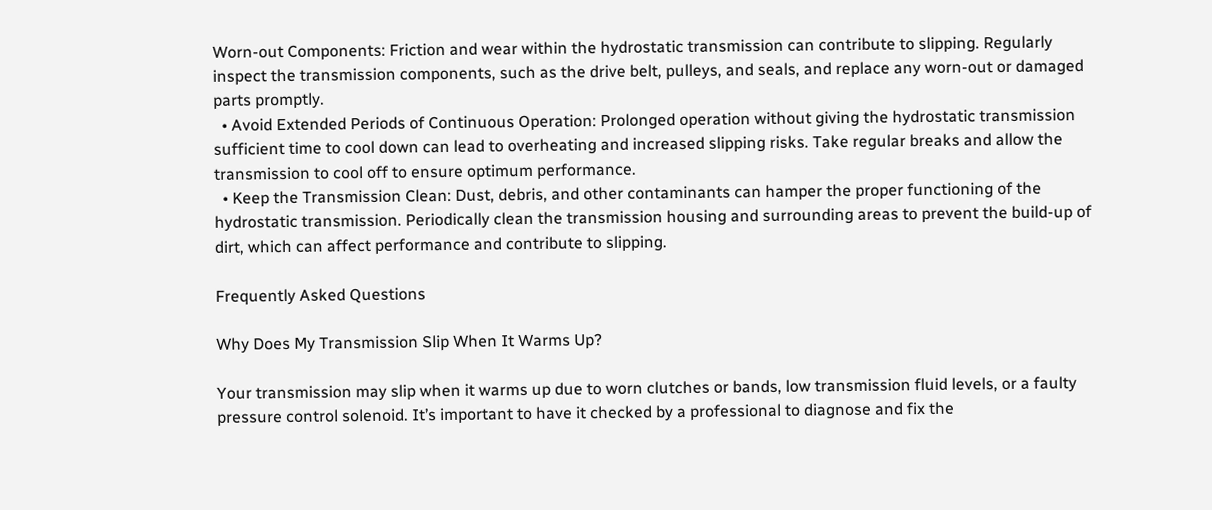Worn-out Components: Friction and wear within the hydrostatic transmission can contribute to slipping. Regularly inspect the transmission components, such as the drive belt, pulleys, and seals, and replace any worn-out or damaged parts promptly.
  • Avoid Extended Periods of Continuous Operation: Prolonged operation without giving the hydrostatic transmission sufficient time to cool down can lead to overheating and increased slipping risks. Take regular breaks and allow the transmission to cool off to ensure optimum performance.
  • Keep the Transmission Clean: Dust, debris, and other contaminants can hamper the proper functioning of the hydrostatic transmission. Periodically clean the transmission housing and surrounding areas to prevent the build-up of dirt, which can affect performance and contribute to slipping.

Frequently Asked Questions

Why Does My Transmission Slip When It Warms Up?

Your transmission may slip when it warms up due to worn clutches or bands, low transmission fluid levels, or a faulty pressure control solenoid. It’s important to have it checked by a professional to diagnose and fix the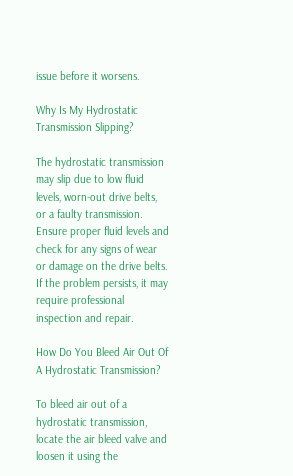issue before it worsens.

Why Is My Hydrostatic Transmission Slipping?

The hydrostatic transmission may slip due to low fluid levels, worn-out drive belts, or a faulty transmission. Ensure proper fluid levels and check for any signs of wear or damage on the drive belts. If the problem persists, it may require professional inspection and repair.

How Do You Bleed Air Out Of A Hydrostatic Transmission?

To bleed air out of a hydrostatic transmission, locate the air bleed valve and loosen it using the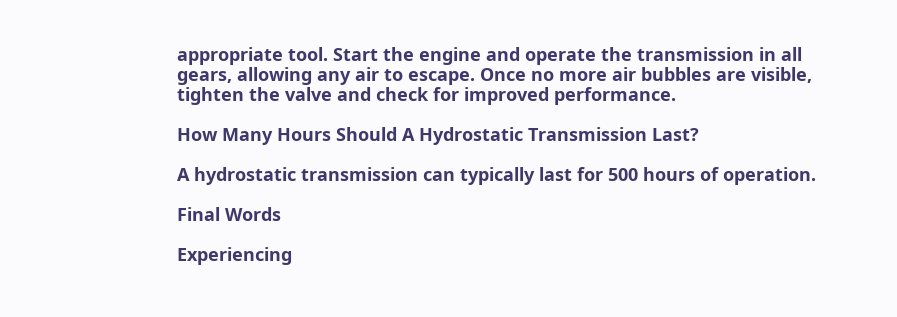appropriate tool. Start the engine and operate the transmission in all gears, allowing any air to escape. Once no more air bubbles are visible, tighten the valve and check for improved performance.

How Many Hours Should A Hydrostatic Transmission Last?

A hydrostatic transmission can typically last for 500 hours of operation.

Final Words

Experiencing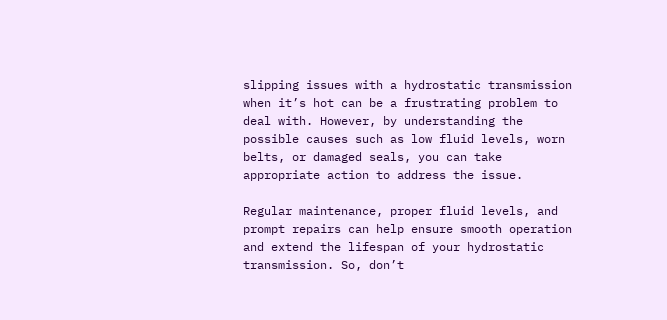slipping issues with a hydrostatic transmission when it’s hot can be a frustrating problem to deal with. However, by understanding the possible causes such as low fluid levels, worn belts, or damaged seals, you can take appropriate action to address the issue.

Regular maintenance, proper fluid levels, and prompt repairs can help ensure smooth operation and extend the lifespan of your hydrostatic transmission. So, don’t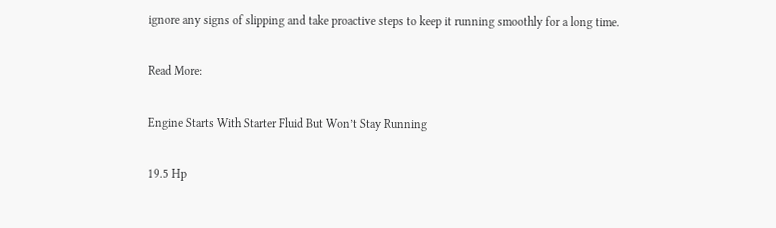ignore any signs of slipping and take proactive steps to keep it running smoothly for a long time.

Read More:

Engine Starts With Starter Fluid But Won’t Stay Running

19.5 Hp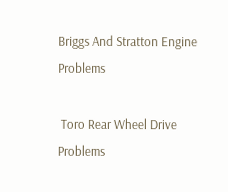Briggs And Stratton Engine Problems

 Toro Rear Wheel Drive Problems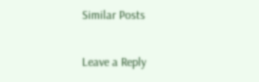Similar Posts

Leave a Reply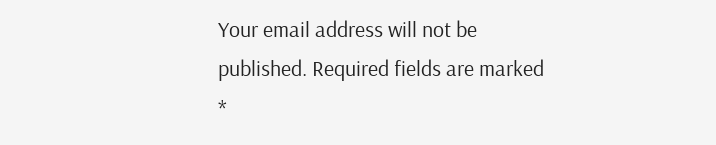Your email address will not be published. Required fields are marked *